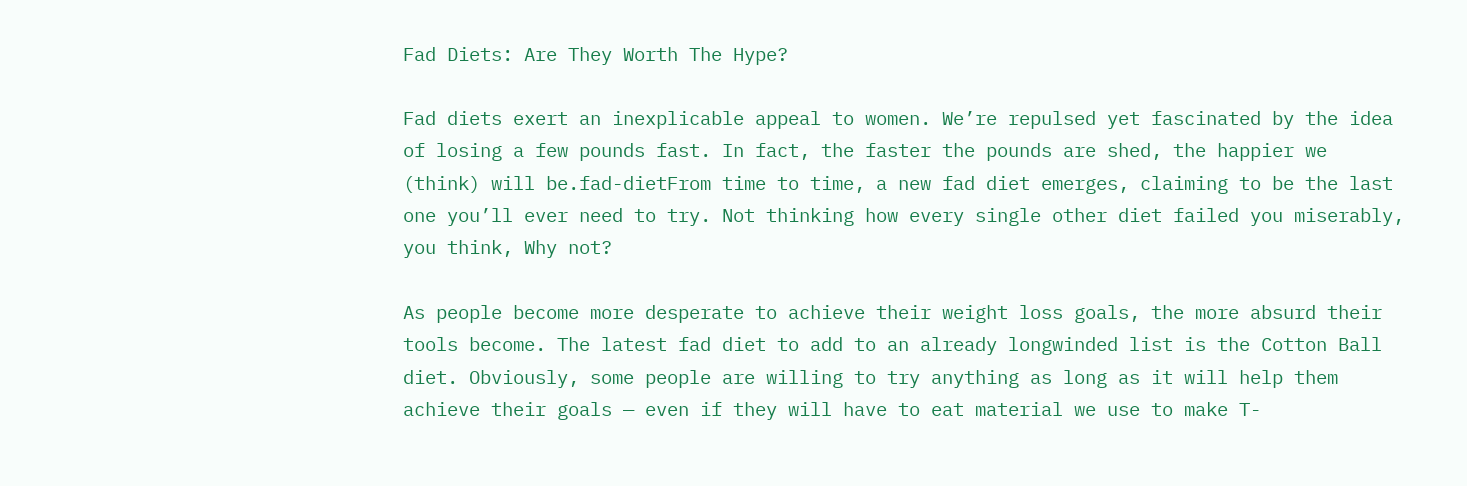Fad Diets: Are They Worth The Hype?

Fad diets exert an inexplicable appeal to women. We’re repulsed yet fascinated by the idea of losing a few pounds fast. In fact, the faster the pounds are shed, the happier we (think) will be.fad-dietFrom time to time, a new fad diet emerges, claiming to be the last one you’ll ever need to try. Not thinking how every single other diet failed you miserably, you think, Why not?

As people become more desperate to achieve their weight loss goals, the more absurd their tools become. The latest fad diet to add to an already longwinded list is the Cotton Ball diet. Obviously, some people are willing to try anything as long as it will help them achieve their goals — even if they will have to eat material we use to make T-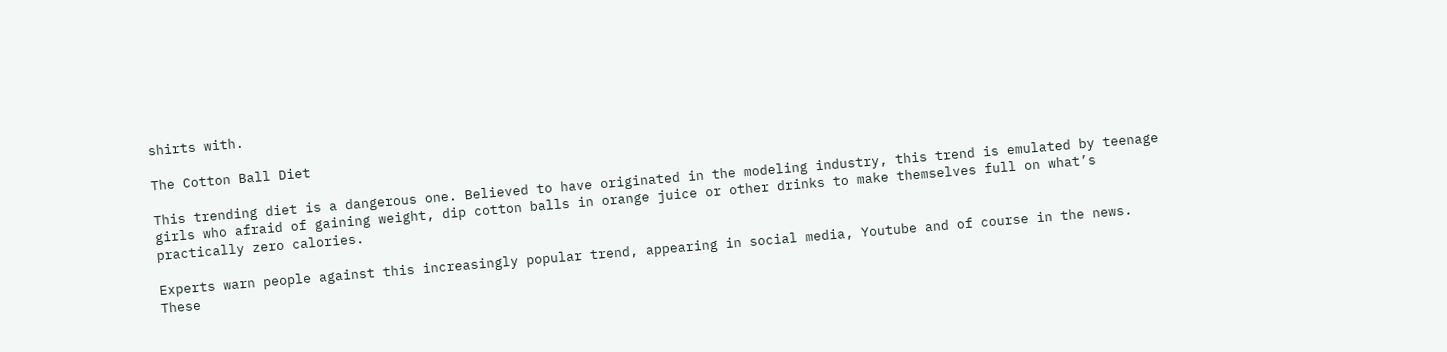shirts with.

The Cotton Ball Diet

This trending diet is a dangerous one. Believed to have originated in the modeling industry, this trend is emulated by teenage girls who afraid of gaining weight, dip cotton balls in orange juice or other drinks to make themselves full on what’s practically zero calories.

Experts warn people against this increasingly popular trend, appearing in social media, Youtube and of course in the news. These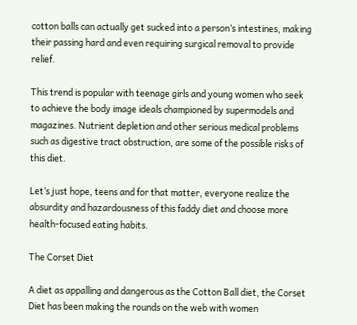cotton balls can actually get sucked into a person’s intestines, making their passing hard and even requiring surgical removal to provide relief.

This trend is popular with teenage girls and young women who seek to achieve the body image ideals championed by supermodels and magazines. Nutrient depletion and other serious medical problems such as digestive tract obstruction, are some of the possible risks of this diet.

Let’s just hope, teens and for that matter, everyone realize the absurdity and hazardousness of this faddy diet and choose more health-focused eating habits.

The Corset Diet

A diet as appalling and dangerous as the Cotton Ball diet, the Corset Diet has been making the rounds on the web with women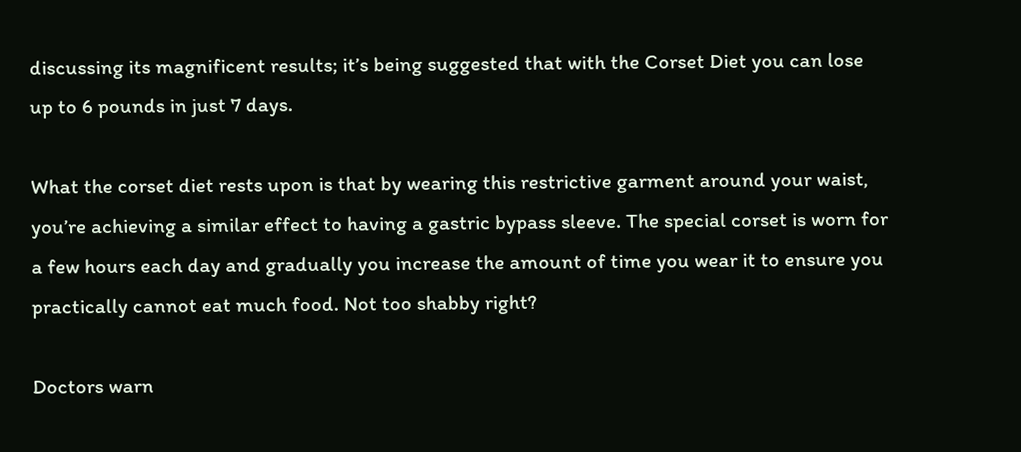discussing its magnificent results; it’s being suggested that with the Corset Diet you can lose up to 6 pounds in just 7 days.

What the corset diet rests upon is that by wearing this restrictive garment around your waist, you’re achieving a similar effect to having a gastric bypass sleeve. The special corset is worn for a few hours each day and gradually you increase the amount of time you wear it to ensure you practically cannot eat much food. Not too shabby right?

Doctors warn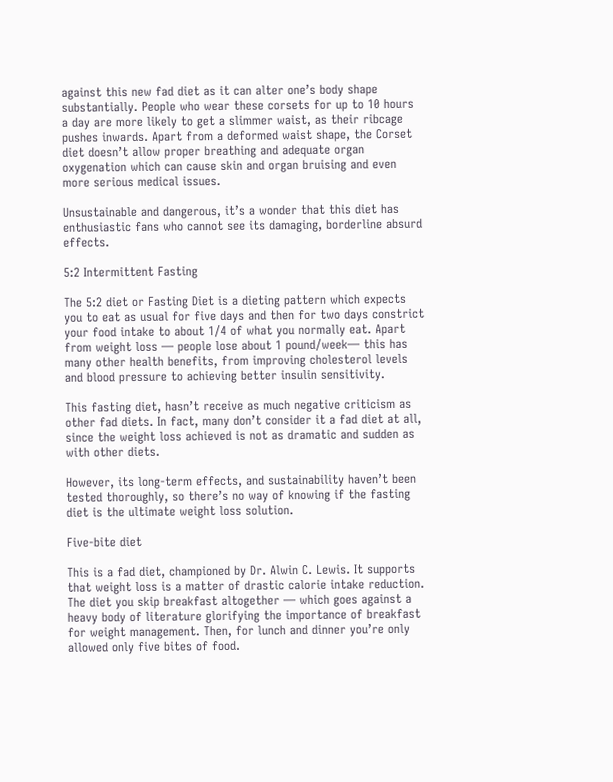against this new fad diet as it can alter one’s body shape substantially. People who wear these corsets for up to 10 hours a day are more likely to get a slimmer waist, as their ribcage pushes inwards. Apart from a deformed waist shape, the Corset diet doesn’t allow proper breathing and adequate organ oxygenation which can cause skin and organ bruising and even more serious medical issues.

Unsustainable and dangerous, it’s a wonder that this diet has enthusiastic fans who cannot see its damaging, borderline absurd effects.

5:2 Intermittent Fasting

The 5:2 diet or Fasting Diet is a dieting pattern which expects you to eat as usual for five days and then for two days constrict your food intake to about 1/4 of what you normally eat. Apart from weight loss — people lose about 1 pound/week— this has many other health benefits, from improving cholesterol levels and blood pressure to achieving better insulin sensitivity.

This fasting diet, hasn’t receive as much negative criticism as other fad diets. In fact, many don’t consider it a fad diet at all, since the weight loss achieved is not as dramatic and sudden as with other diets.

However, its long-term effects, and sustainability haven’t been tested thoroughly, so there’s no way of knowing if the fasting diet is the ultimate weight loss solution.

Five-bite diet

This is a fad diet, championed by Dr. Alwin C. Lewis. It supports that weight loss is a matter of drastic calorie intake reduction. The diet you skip breakfast altogether — which goes against a heavy body of literature glorifying the importance of breakfast for weight management. Then, for lunch and dinner you’re only allowed only five bites of food.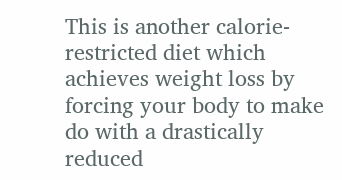This is another calorie-restricted diet which achieves weight loss by forcing your body to make do with a drastically reduced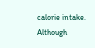calorie intake. Although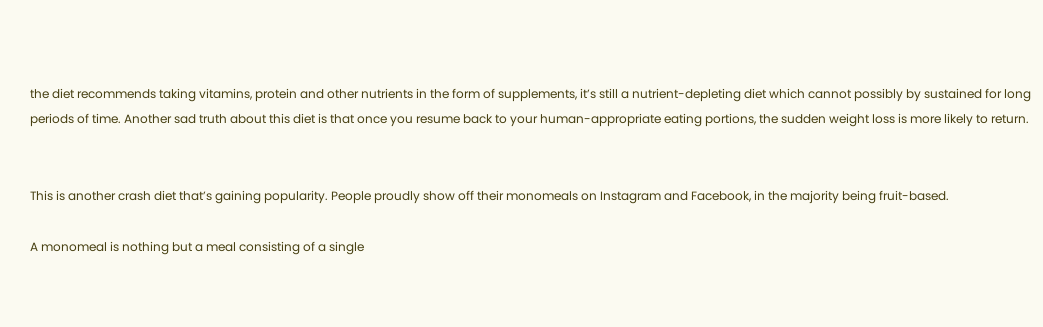the diet recommends taking vitamins, protein and other nutrients in the form of supplements, it’s still a nutrient-depleting diet which cannot possibly by sustained for long periods of time. Another sad truth about this diet is that once you resume back to your human-appropriate eating portions, the sudden weight loss is more likely to return.


This is another crash diet that’s gaining popularity. People proudly show off their monomeals on Instagram and Facebook, in the majority being fruit-based.

A monomeal is nothing but a meal consisting of a single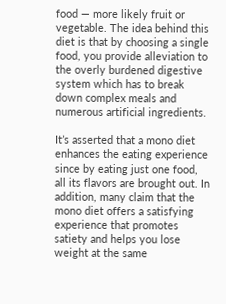food — more likely fruit or vegetable. The idea behind this diet is that by choosing a single food, you provide alleviation to the overly burdened digestive system which has to break down complex meals and numerous artificial ingredients.

It’s asserted that a mono diet enhances the eating experience since by eating just one food, all its flavors are brought out. In addition, many claim that the mono diet offers a satisfying experience that promotes satiety and helps you lose weight at the same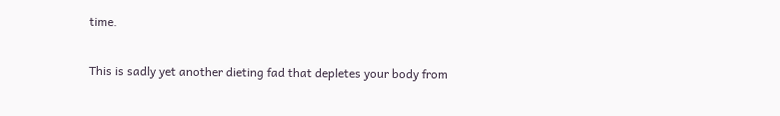time.

This is sadly yet another dieting fad that depletes your body from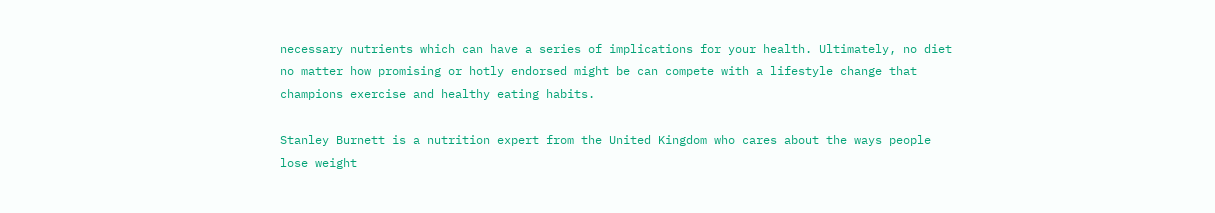necessary nutrients which can have a series of implications for your health. Ultimately, no diet no matter how promising or hotly endorsed might be can compete with a lifestyle change that champions exercise and healthy eating habits.

Stanley Burnett is a nutrition expert from the United Kingdom who cares about the ways people lose weight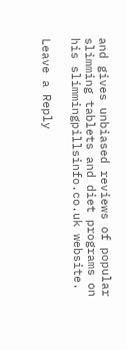and gives unbiased reviews of popular slimming tablets and diet programs on his slimmingpillsinfo.co.uk website.

Leave a Reply